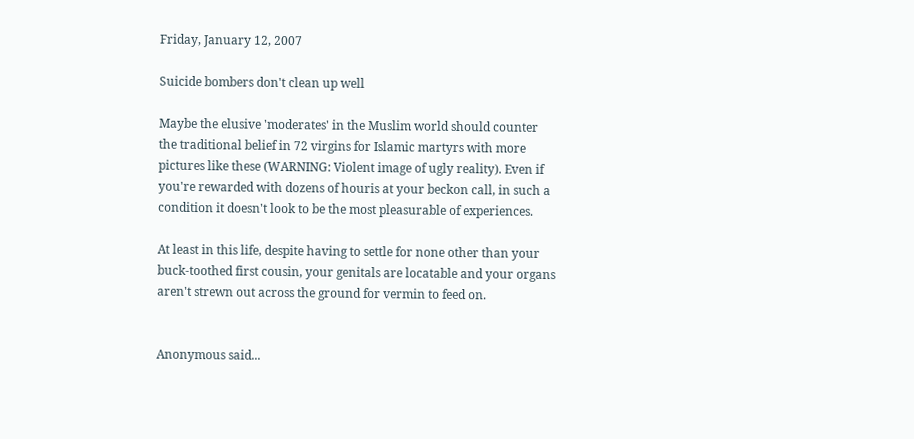Friday, January 12, 2007

Suicide bombers don't clean up well

Maybe the elusive 'moderates' in the Muslim world should counter the traditional belief in 72 virgins for Islamic martyrs with more pictures like these (WARNING: Violent image of ugly reality). Even if you're rewarded with dozens of houris at your beckon call, in such a condition it doesn't look to be the most pleasurable of experiences.

At least in this life, despite having to settle for none other than your buck-toothed first cousin, your genitals are locatable and your organs aren't strewn out across the ground for vermin to feed on.


Anonymous said...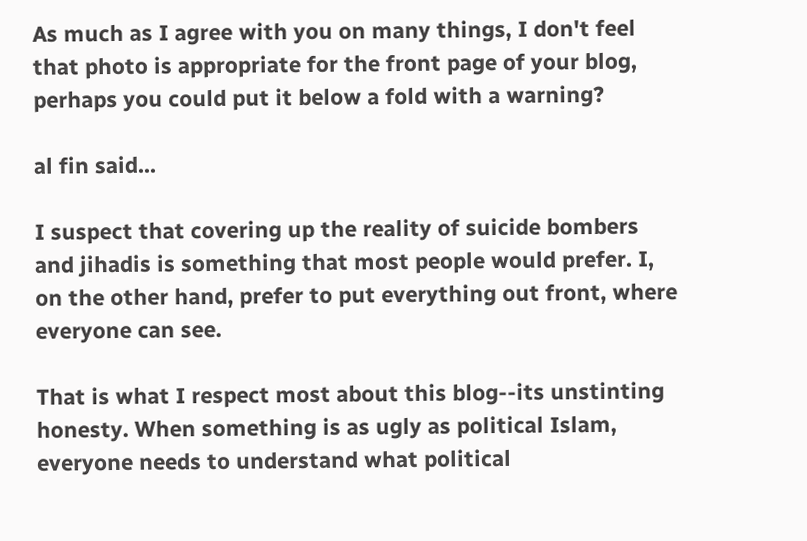As much as I agree with you on many things, I don't feel that photo is appropriate for the front page of your blog, perhaps you could put it below a fold with a warning?

al fin said...

I suspect that covering up the reality of suicide bombers and jihadis is something that most people would prefer. I, on the other hand, prefer to put everything out front, where everyone can see.

That is what I respect most about this blog--its unstinting honesty. When something is as ugly as political Islam, everyone needs to understand what political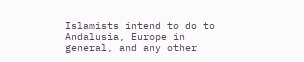Islamists intend to do to Andalusia, Europe in general, and any other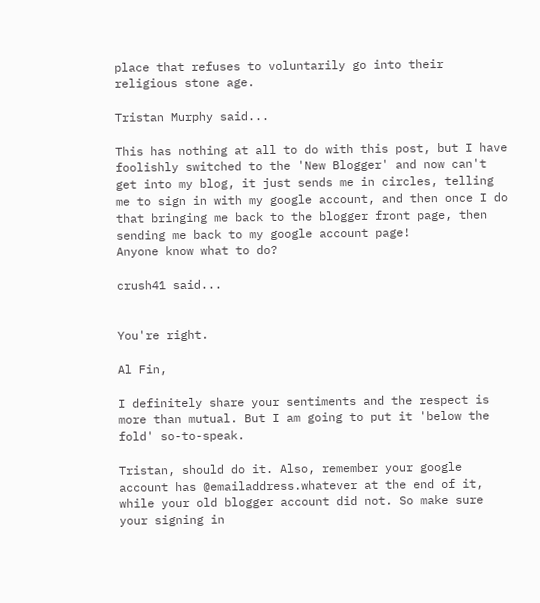place that refuses to voluntarily go into their religious stone age.

Tristan Murphy said...

This has nothing at all to do with this post, but I have foolishly switched to the 'New Blogger' and now can't get into my blog, it just sends me in circles, telling me to sign in with my google account, and then once I do that bringing me back to the blogger front page, then sending me back to my google account page!
Anyone know what to do?

crush41 said...


You're right.

Al Fin,

I definitely share your sentiments and the respect is more than mutual. But I am going to put it 'below the fold' so-to-speak.

Tristan, should do it. Also, remember your google account has @emailaddress.whatever at the end of it, while your old blogger account did not. So make sure your signing in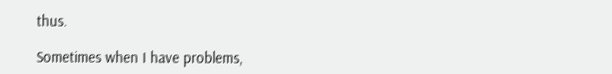thus.

Sometimes when I have problems,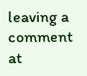leaving a comment at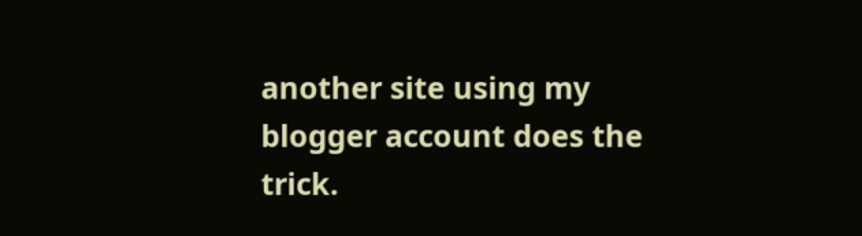another site using my blogger account does the trick.